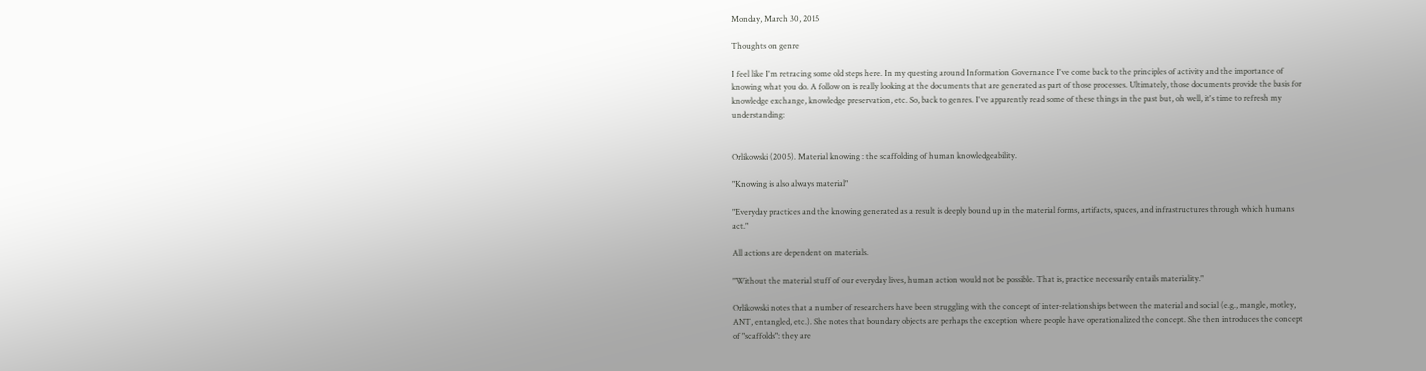Monday, March 30, 2015

Thoughts on genre

I feel like I'm retracing some old steps here. In my questing around Information Governance I've come back to the principles of activity and the importance of knowing what you do. A follow on is really looking at the documents that are generated as part of those processes. Ultimately, those documents provide the basis for knowledge exchange, knowledge preservation, etc. So, back to genres. I've apparently read some of these things in the past but, oh well, it's time to refresh my understanding:


Orlikowski (2005). Material knowing : the scaffolding of human knowledgeability.

"Knowing is also always material"

"Everyday practices and the knowing generated as a result is deeply bound up in the material forms, artifacts, spaces, and infrastructures through which humans act."

All actions are dependent on materials.

"Without the material stuff of our everyday lives, human action would not be possible. That is, practice necessarily entails materiality."

Orlikowski notes that a number of researchers have been struggling with the concept of inter-relationships between the material and social (e.g., mangle, motley, ANT, entangled, etc.). She notes that boundary objects are perhaps the exception where people have operationalized the concept. She then introduces the concept of "scaffolds": they are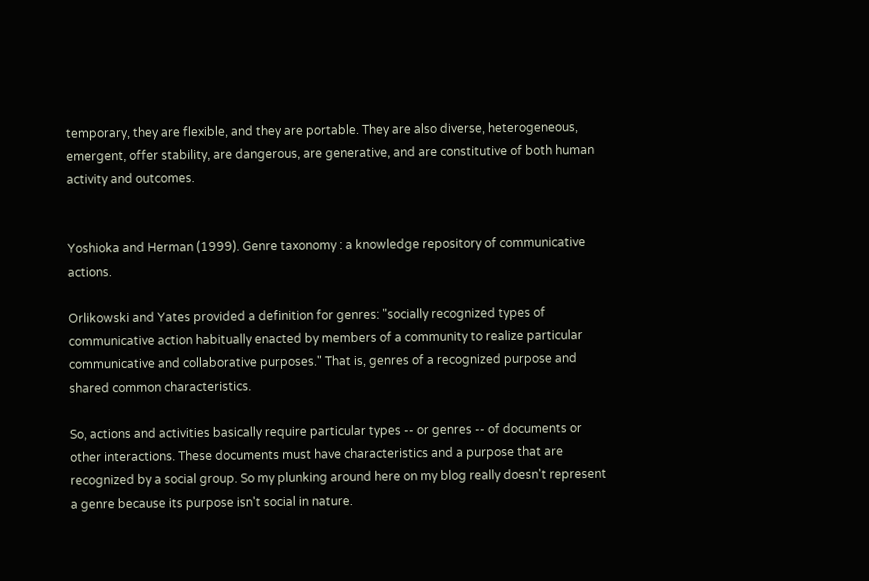temporary, they are flexible, and they are portable. They are also diverse, heterogeneous, emergent, offer stability, are dangerous, are generative, and are constitutive of both human activity and outcomes.


Yoshioka and Herman (1999). Genre taxonomy : a knowledge repository of communicative actions.

Orlikowski and Yates provided a definition for genres: "socially recognized types of communicative action habitually enacted by members of a community to realize particular communicative and collaborative purposes." That is, genres of a recognized purpose and shared common characteristics.

So, actions and activities basically require particular types -- or genres -- of documents or other interactions. These documents must have characteristics and a purpose that are recognized by a social group. So my plunking around here on my blog really doesn't represent a genre because its purpose isn't social in nature.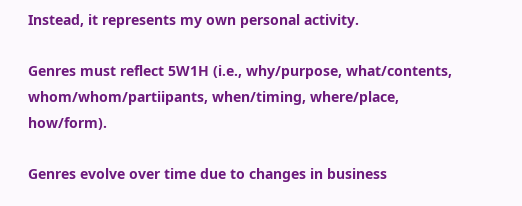Instead, it represents my own personal activity.

Genres must reflect 5W1H (i.e., why/purpose, what/contents, whom/whom/partiipants, when/timing, where/place, how/form).

Genres evolve over time due to changes in business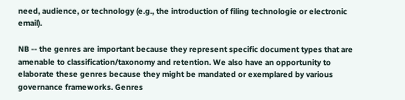need, audience, or technology (e.g., the introduction of filing technologie or electronic email).

NB -- the genres are important because they represent specific document types that are amenable to classification/taxonomy and retention. We also have an opportunity to elaborate these genres because they might be mandated or exemplared by various governance frameworks. Genres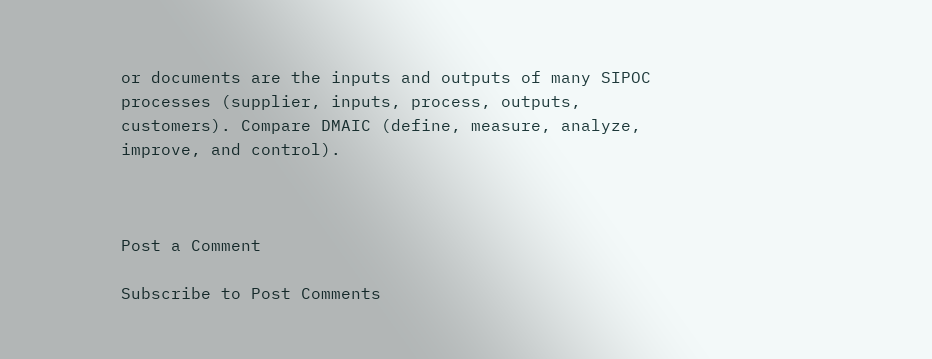or documents are the inputs and outputs of many SIPOC processes (supplier, inputs, process, outputs, customers). Compare DMAIC (define, measure, analyze, improve, and control).



Post a Comment

Subscribe to Post Comments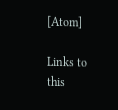[Atom]

Links to this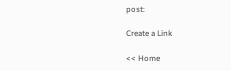post:

Create a Link

<< Home